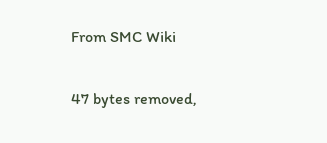From SMC Wiki


47 bytes removed,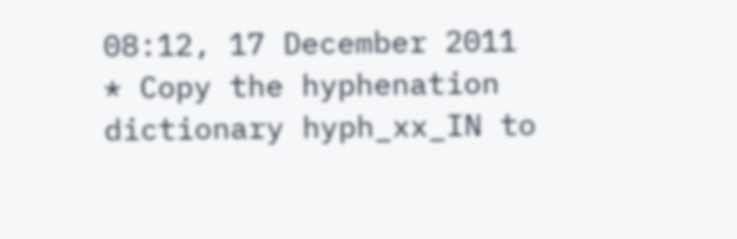08:12, 17 December 2011
* Copy the hyphenation dictionary hyph_xx_IN to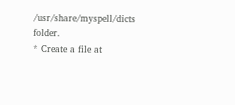/usr/share/myspell/dicts folder.
* Create a file at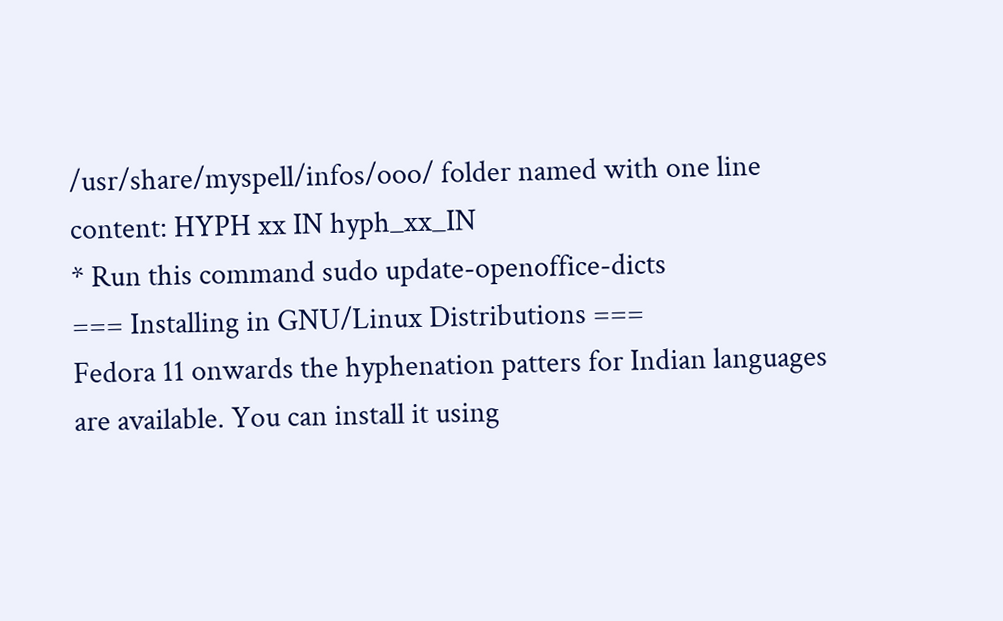/usr/share/myspell/infos/ooo/ folder named with one line content: HYPH xx IN hyph_xx_IN
* Run this command sudo update-openoffice-dicts
=== Installing in GNU/Linux Distributions ===
Fedora 11 onwards the hyphenation patters for Indian languages are available. You can install it using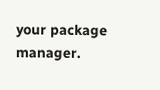your package manager.